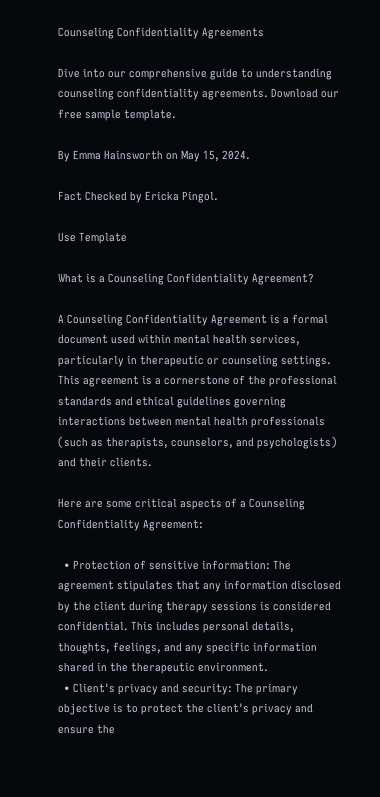Counseling Confidentiality Agreements

Dive into our comprehensive guide to understanding counseling confidentiality agreements. Download our free sample template.

By Emma Hainsworth on May 15, 2024.

Fact Checked by Ericka Pingol.

Use Template

What is a Counseling Confidentiality Agreement?

A Counseling Confidentiality Agreement is a formal document used within mental health services, particularly in therapeutic or counseling settings. This agreement is a cornerstone of the professional standards and ethical guidelines governing interactions between mental health professionals (such as therapists, counselors, and psychologists) and their clients.

Here are some critical aspects of a Counseling Confidentiality Agreement:

  • Protection of sensitive information: The agreement stipulates that any information disclosed by the client during therapy sessions is considered confidential. This includes personal details, thoughts, feelings, and any specific information shared in the therapeutic environment.
  • Client's privacy and security: The primary objective is to protect the client's privacy and ensure the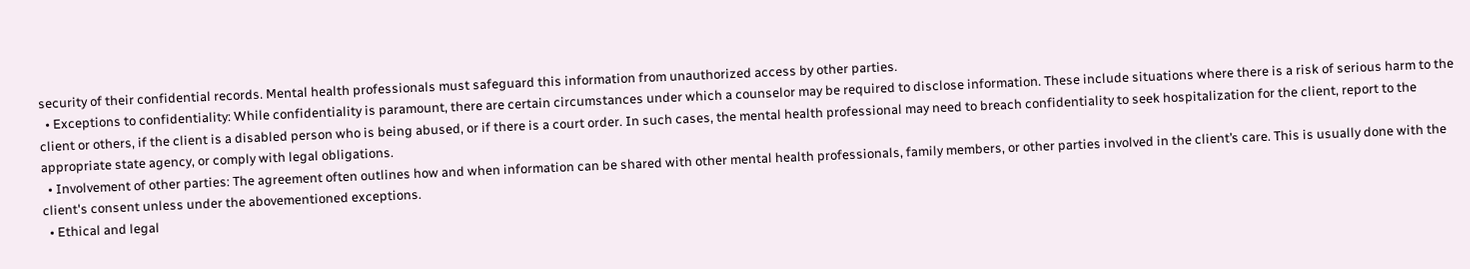security of their confidential records. Mental health professionals must safeguard this information from unauthorized access by other parties.
  • Exceptions to confidentiality: While confidentiality is paramount, there are certain circumstances under which a counselor may be required to disclose information. These include situations where there is a risk of serious harm to the client or others, if the client is a disabled person who is being abused, or if there is a court order. In such cases, the mental health professional may need to breach confidentiality to seek hospitalization for the client, report to the appropriate state agency, or comply with legal obligations.
  • Involvement of other parties: The agreement often outlines how and when information can be shared with other mental health professionals, family members, or other parties involved in the client’s care. This is usually done with the client's consent unless under the abovementioned exceptions.
  • Ethical and legal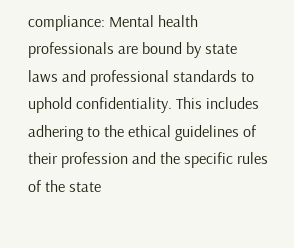compliance: Mental health professionals are bound by state laws and professional standards to uphold confidentiality. This includes adhering to the ethical guidelines of their profession and the specific rules of the state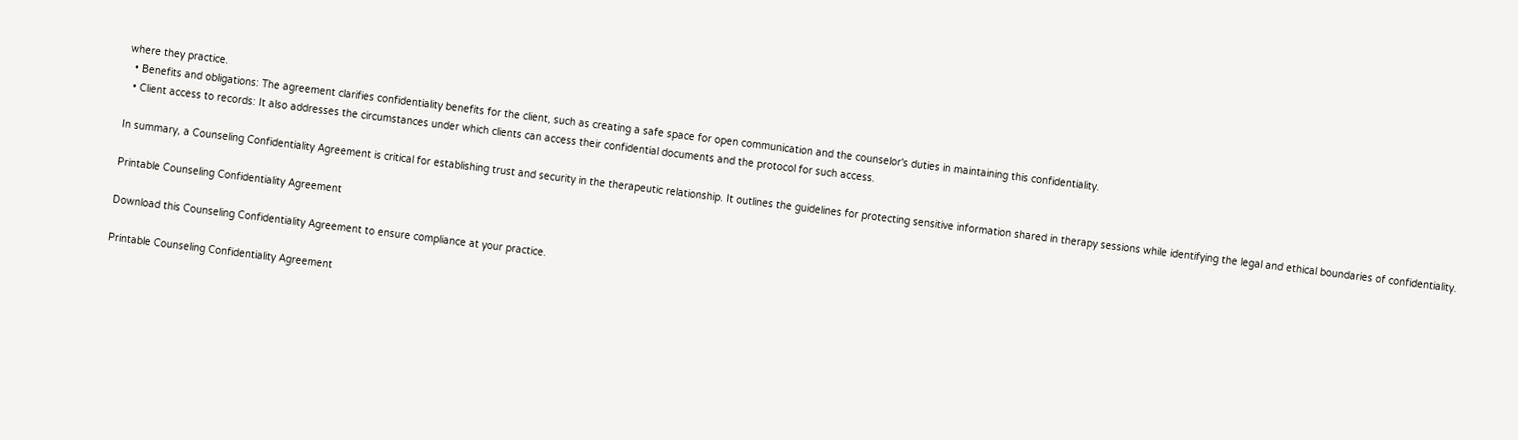where they practice.
  • Benefits and obligations: The agreement clarifies confidentiality benefits for the client, such as creating a safe space for open communication and the counselor's duties in maintaining this confidentiality.
  • Client access to records: It also addresses the circumstances under which clients can access their confidential documents and the protocol for such access.

In summary, a Counseling Confidentiality Agreement is critical for establishing trust and security in the therapeutic relationship. It outlines the guidelines for protecting sensitive information shared in therapy sessions while identifying the legal and ethical boundaries of confidentiality.

Printable Counseling Confidentiality Agreement

Download this Counseling Confidentiality Agreement to ensure compliance at your practice.

Printable Counseling Confidentiality Agreement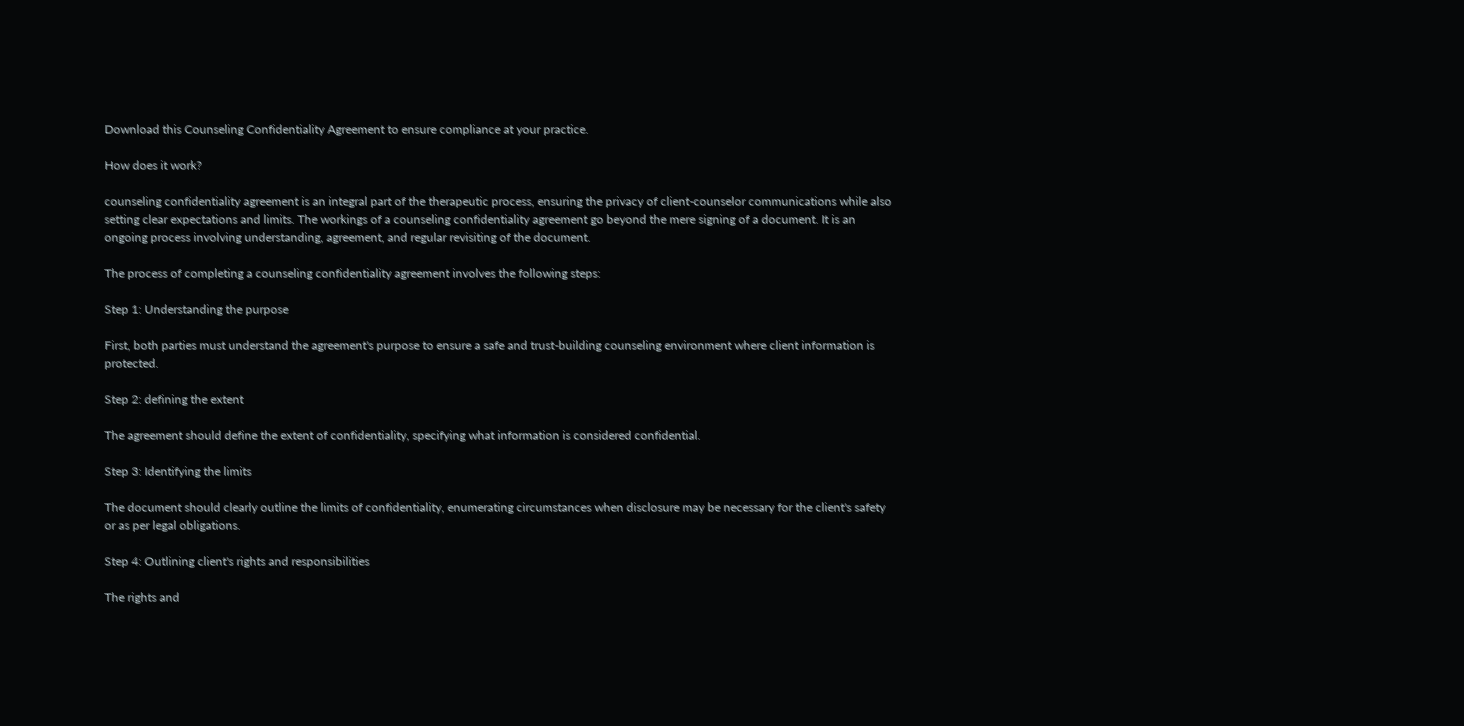Download this Counseling Confidentiality Agreement to ensure compliance at your practice.

How does it work?

counseling confidentiality agreement is an integral part of the therapeutic process, ensuring the privacy of client-counselor communications while also setting clear expectations and limits. The workings of a counseling confidentiality agreement go beyond the mere signing of a document. It is an ongoing process involving understanding, agreement, and regular revisiting of the document.

The process of completing a counseling confidentiality agreement involves the following steps:

Step 1: Understanding the purpose

First, both parties must understand the agreement's purpose to ensure a safe and trust-building counseling environment where client information is protected.

Step 2: defining the extent

The agreement should define the extent of confidentiality, specifying what information is considered confidential.

Step 3: Identifying the limits

The document should clearly outline the limits of confidentiality, enumerating circumstances when disclosure may be necessary for the client's safety or as per legal obligations.

Step 4: Outlining client's rights and responsibilities

The rights and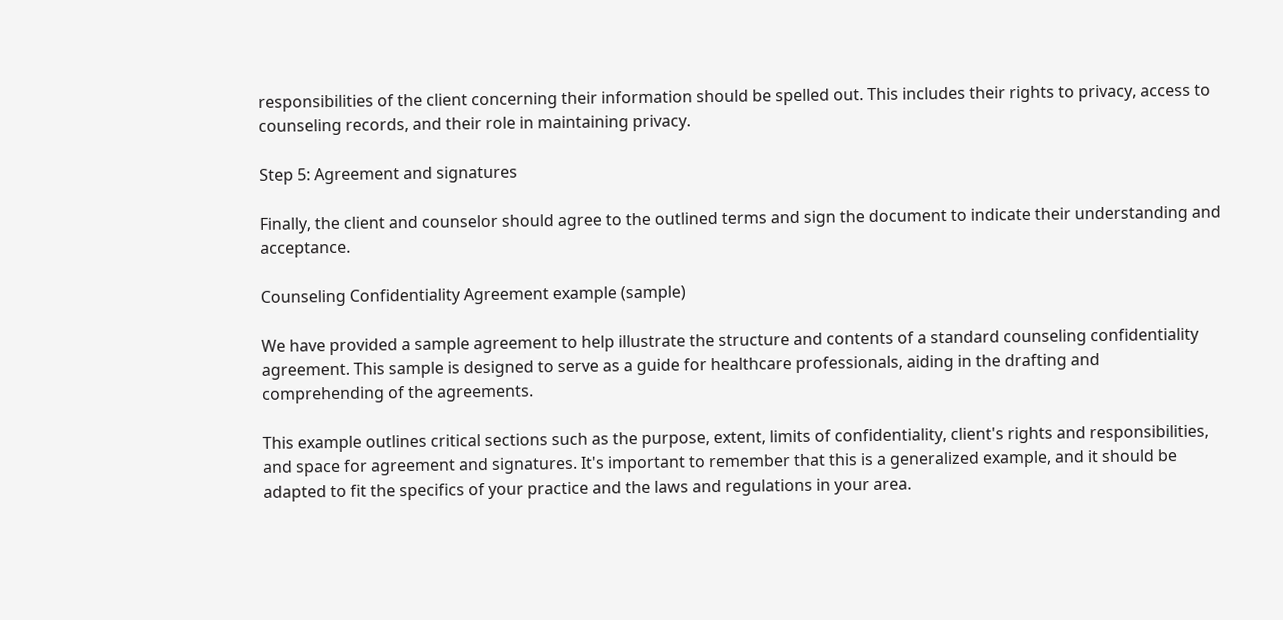responsibilities of the client concerning their information should be spelled out. This includes their rights to privacy, access to counseling records, and their role in maintaining privacy.

Step 5: Agreement and signatures

Finally, the client and counselor should agree to the outlined terms and sign the document to indicate their understanding and acceptance.

Counseling Confidentiality Agreement example (sample)

We have provided a sample agreement to help illustrate the structure and contents of a standard counseling confidentiality agreement. This sample is designed to serve as a guide for healthcare professionals, aiding in the drafting and comprehending of the agreements.

This example outlines critical sections such as the purpose, extent, limits of confidentiality, client's rights and responsibilities, and space for agreement and signatures. It's important to remember that this is a generalized example, and it should be adapted to fit the specifics of your practice and the laws and regulations in your area.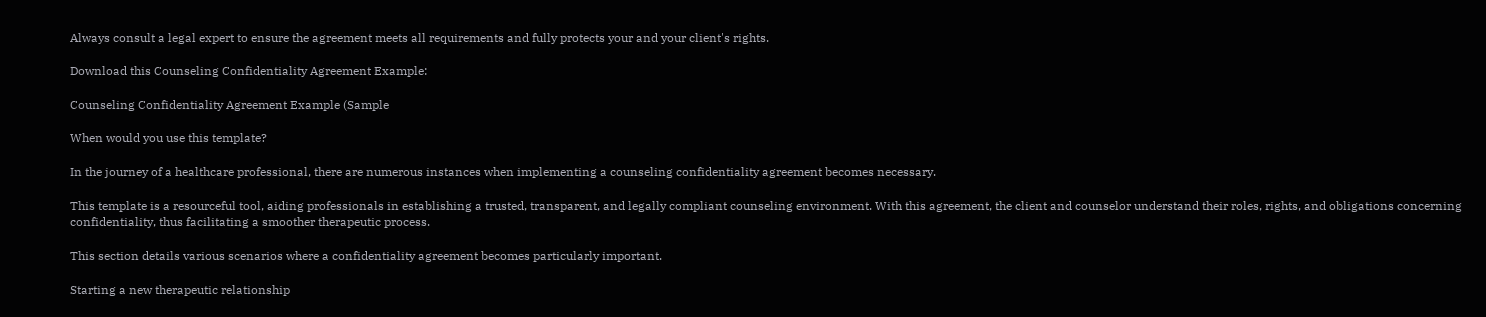Always consult a legal expert to ensure the agreement meets all requirements and fully protects your and your client's rights.

Download this Counseling Confidentiality Agreement Example:

Counseling Confidentiality Agreement Example (Sample

When would you use this template?

In the journey of a healthcare professional, there are numerous instances when implementing a counseling confidentiality agreement becomes necessary.

This template is a resourceful tool, aiding professionals in establishing a trusted, transparent, and legally compliant counseling environment. With this agreement, the client and counselor understand their roles, rights, and obligations concerning confidentiality, thus facilitating a smoother therapeutic process.

This section details various scenarios where a confidentiality agreement becomes particularly important.

Starting a new therapeutic relationship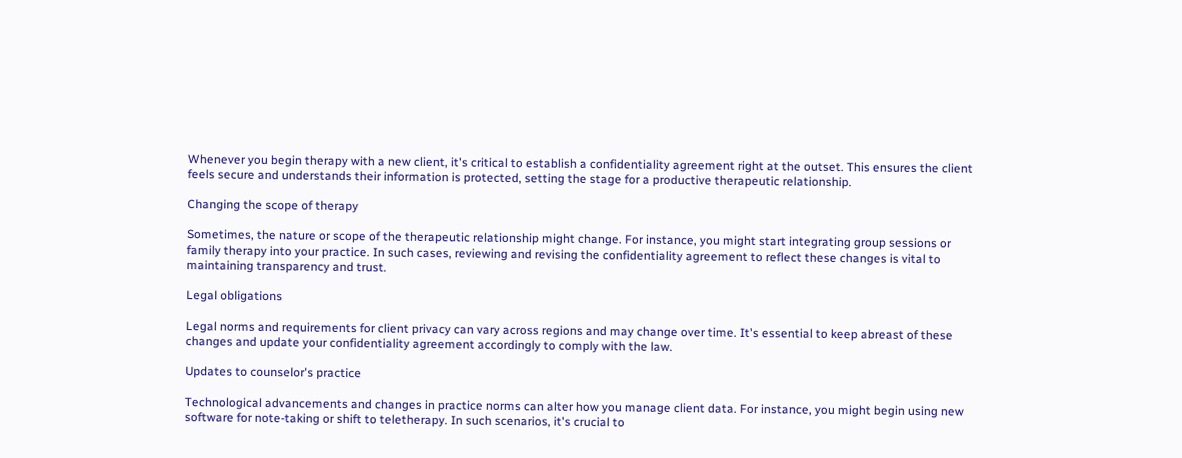Whenever you begin therapy with a new client, it's critical to establish a confidentiality agreement right at the outset. This ensures the client feels secure and understands their information is protected, setting the stage for a productive therapeutic relationship.

Changing the scope of therapy

Sometimes, the nature or scope of the therapeutic relationship might change. For instance, you might start integrating group sessions or family therapy into your practice. In such cases, reviewing and revising the confidentiality agreement to reflect these changes is vital to maintaining transparency and trust.

Legal obligations

Legal norms and requirements for client privacy can vary across regions and may change over time. It's essential to keep abreast of these changes and update your confidentiality agreement accordingly to comply with the law.

Updates to counselor's practice

Technological advancements and changes in practice norms can alter how you manage client data. For instance, you might begin using new software for note-taking or shift to teletherapy. In such scenarios, it's crucial to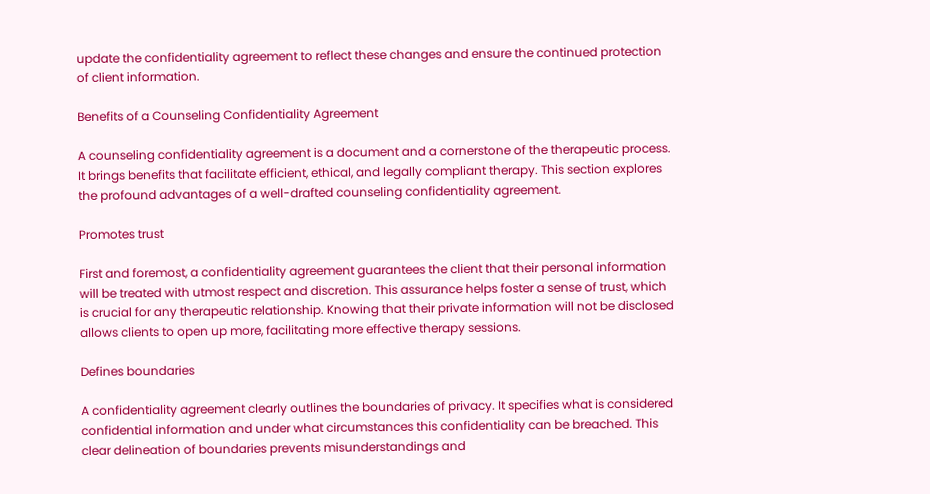update the confidentiality agreement to reflect these changes and ensure the continued protection of client information.

Benefits of a Counseling Confidentiality Agreement

A counseling confidentiality agreement is a document and a cornerstone of the therapeutic process. It brings benefits that facilitate efficient, ethical, and legally compliant therapy. This section explores the profound advantages of a well-drafted counseling confidentiality agreement.

Promotes trust

First and foremost, a confidentiality agreement guarantees the client that their personal information will be treated with utmost respect and discretion. This assurance helps foster a sense of trust, which is crucial for any therapeutic relationship. Knowing that their private information will not be disclosed allows clients to open up more, facilitating more effective therapy sessions.

Defines boundaries

A confidentiality agreement clearly outlines the boundaries of privacy. It specifies what is considered confidential information and under what circumstances this confidentiality can be breached. This clear delineation of boundaries prevents misunderstandings and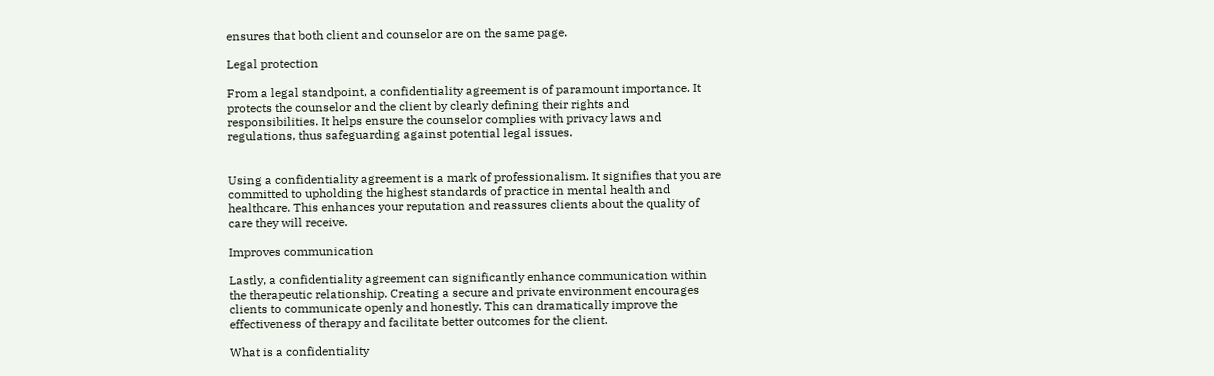ensures that both client and counselor are on the same page.

Legal protection

From a legal standpoint, a confidentiality agreement is of paramount importance. It protects the counselor and the client by clearly defining their rights and responsibilities. It helps ensure the counselor complies with privacy laws and regulations, thus safeguarding against potential legal issues.


Using a confidentiality agreement is a mark of professionalism. It signifies that you are committed to upholding the highest standards of practice in mental health and healthcare. This enhances your reputation and reassures clients about the quality of care they will receive.

Improves communication

Lastly, a confidentiality agreement can significantly enhance communication within the therapeutic relationship. Creating a secure and private environment encourages clients to communicate openly and honestly. This can dramatically improve the effectiveness of therapy and facilitate better outcomes for the client.

What is a confidentiality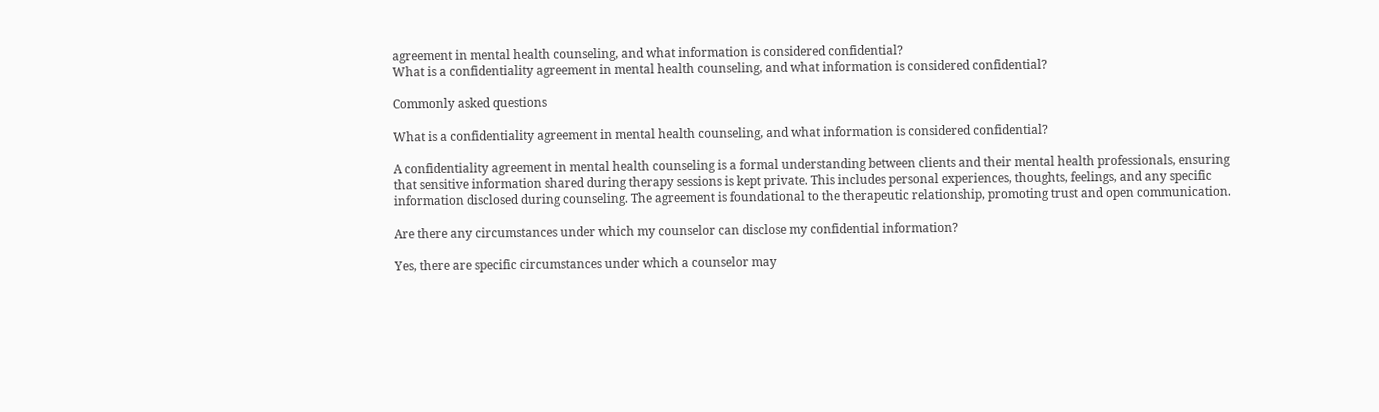agreement in mental health counseling, and what information is considered confidential?
What is a confidentiality agreement in mental health counseling, and what information is considered confidential?

Commonly asked questions

What is a confidentiality agreement in mental health counseling, and what information is considered confidential?

A confidentiality agreement in mental health counseling is a formal understanding between clients and their mental health professionals, ensuring that sensitive information shared during therapy sessions is kept private. This includes personal experiences, thoughts, feelings, and any specific information disclosed during counseling. The agreement is foundational to the therapeutic relationship, promoting trust and open communication.

Are there any circumstances under which my counselor can disclose my confidential information?

Yes, there are specific circumstances under which a counselor may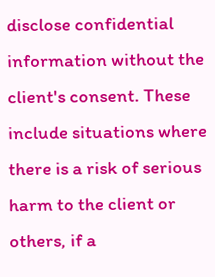disclose confidential information without the client's consent. These include situations where there is a risk of serious harm to the client or others, if a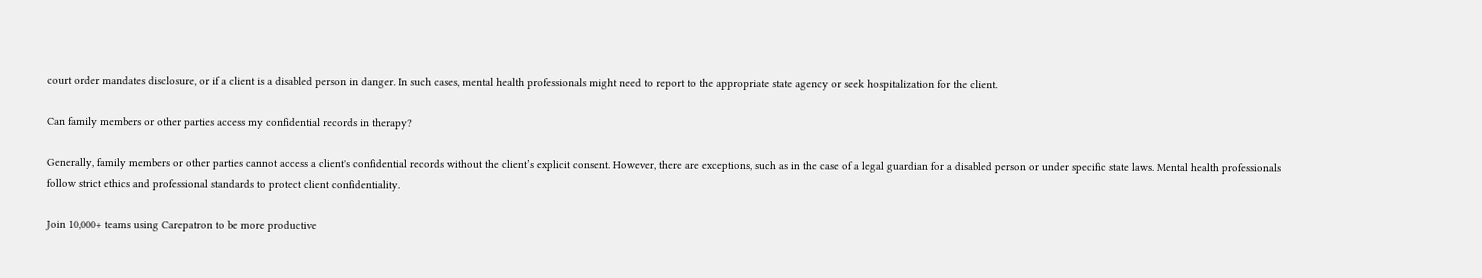court order mandates disclosure, or if a client is a disabled person in danger. In such cases, mental health professionals might need to report to the appropriate state agency or seek hospitalization for the client.

Can family members or other parties access my confidential records in therapy?

Generally, family members or other parties cannot access a client's confidential records without the client’s explicit consent. However, there are exceptions, such as in the case of a legal guardian for a disabled person or under specific state laws. Mental health professionals follow strict ethics and professional standards to protect client confidentiality.

Join 10,000+ teams using Carepatron to be more productive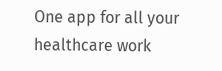One app for all your healthcare work